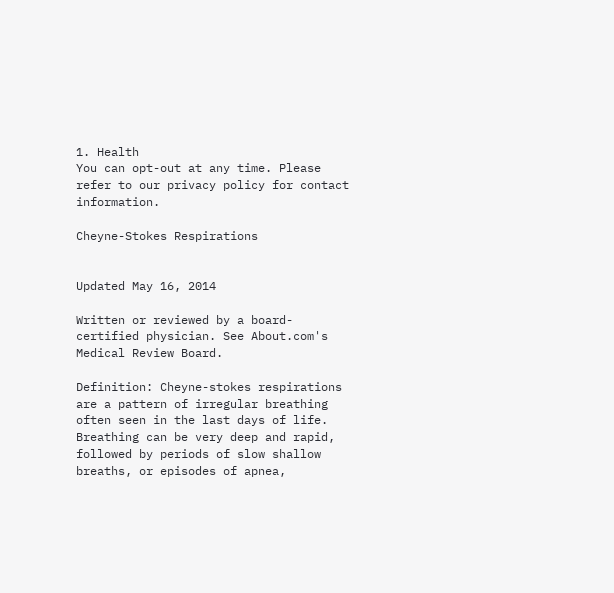1. Health
You can opt-out at any time. Please refer to our privacy policy for contact information.

Cheyne-Stokes Respirations


Updated May 16, 2014

Written or reviewed by a board-certified physician. See About.com's Medical Review Board.

Definition: Cheyne-stokes respirations are a pattern of irregular breathing often seen in the last days of life. Breathing can be very deep and rapid, followed by periods of slow shallow breaths, or episodes of apnea,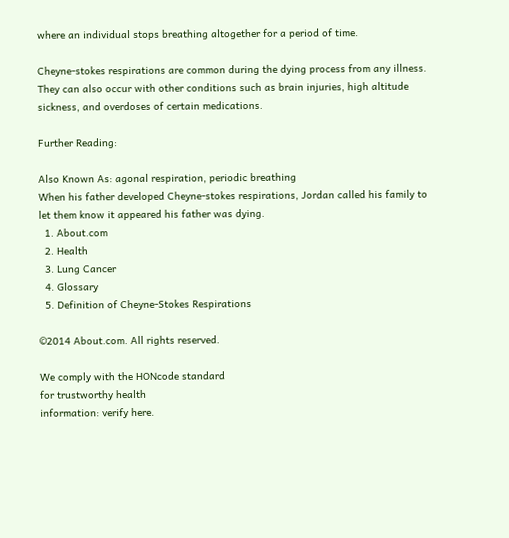where an individual stops breathing altogether for a period of time.

Cheyne-stokes respirations are common during the dying process from any illness. They can also occur with other conditions such as brain injuries, high altitude sickness, and overdoses of certain medications.

Further Reading:

Also Known As: agonal respiration, periodic breathing
When his father developed Cheyne-stokes respirations, Jordan called his family to let them know it appeared his father was dying.
  1. About.com
  2. Health
  3. Lung Cancer
  4. Glossary
  5. Definition of Cheyne-Stokes Respirations

©2014 About.com. All rights reserved.

We comply with the HONcode standard
for trustworthy health
information: verify here.